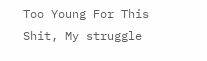Too Young For This Shit, My struggle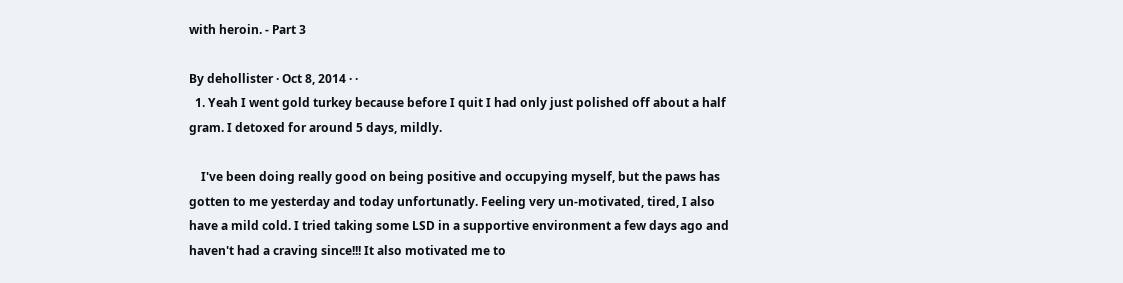with heroin. - Part 3

By dehollister · Oct 8, 2014 · ·
  1. Yeah I went gold turkey because before I quit I had only just polished off about a half gram. I detoxed for around 5 days, mildly.

    I've been doing really good on being positive and occupying myself, but the paws has gotten to me yesterday and today unfortunatly. Feeling very un-motivated, tired, I also have a mild cold. I tried taking some LSD in a supportive environment a few days ago and haven't had a craving since!!! It also motivated me to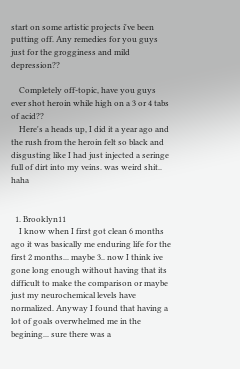start on some artistic projects i've been putting off. Any remedies for you guys just for the grogginess and mild depression??

    Completely off-topic, have you guys ever shot heroin while high on a 3 or 4 tabs of acid??
    Here's a heads up, I did it a year ago and the rush from the heroin felt so black and disgusting like I had just injected a seringe full of dirt into my veins. was weird shit.. haha


  1. Brooklyn11
    I know when I first got clean 6 months ago it was basically me enduring life for the first 2 months... maybe 3.. now I think ive gone long enough without having that its difficult to make the comparison or maybe just my neurochemical levels have normalized. Anyway I found that having a lot of goals overwhelmed me in the begining... sure there was a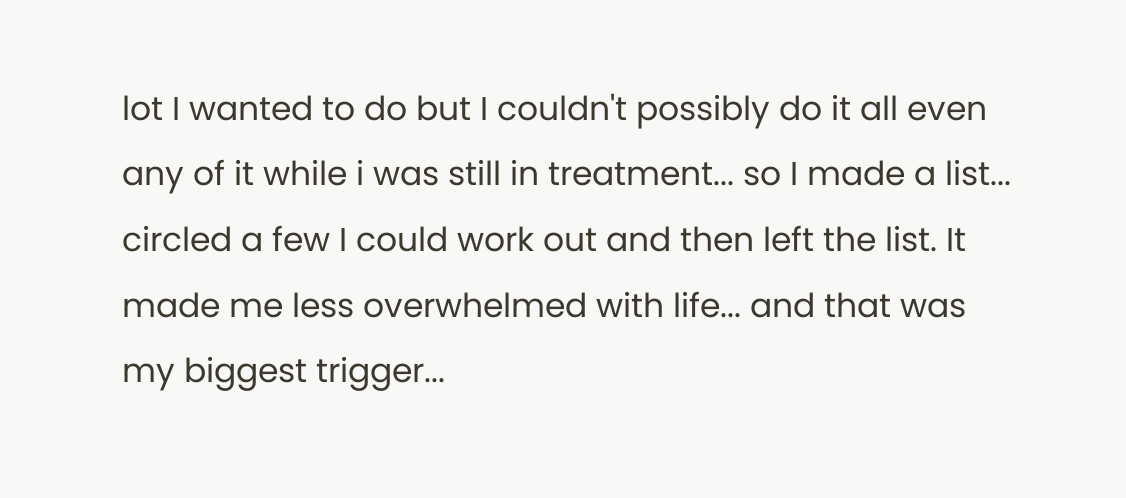lot I wanted to do but I couldn't possibly do it all even any of it while i was still in treatment... so I made a list... circled a few I could work out and then left the list. It made me less overwhelmed with life... and that was my biggest trigger...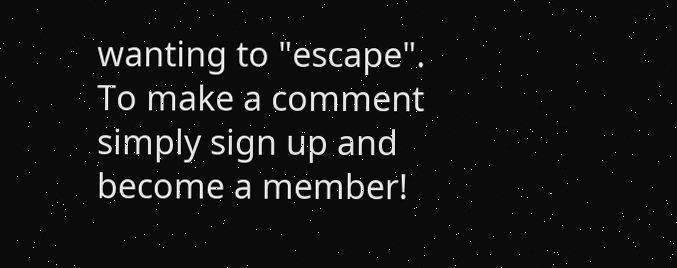wanting to "escape".
To make a comment simply sign up and become a member!